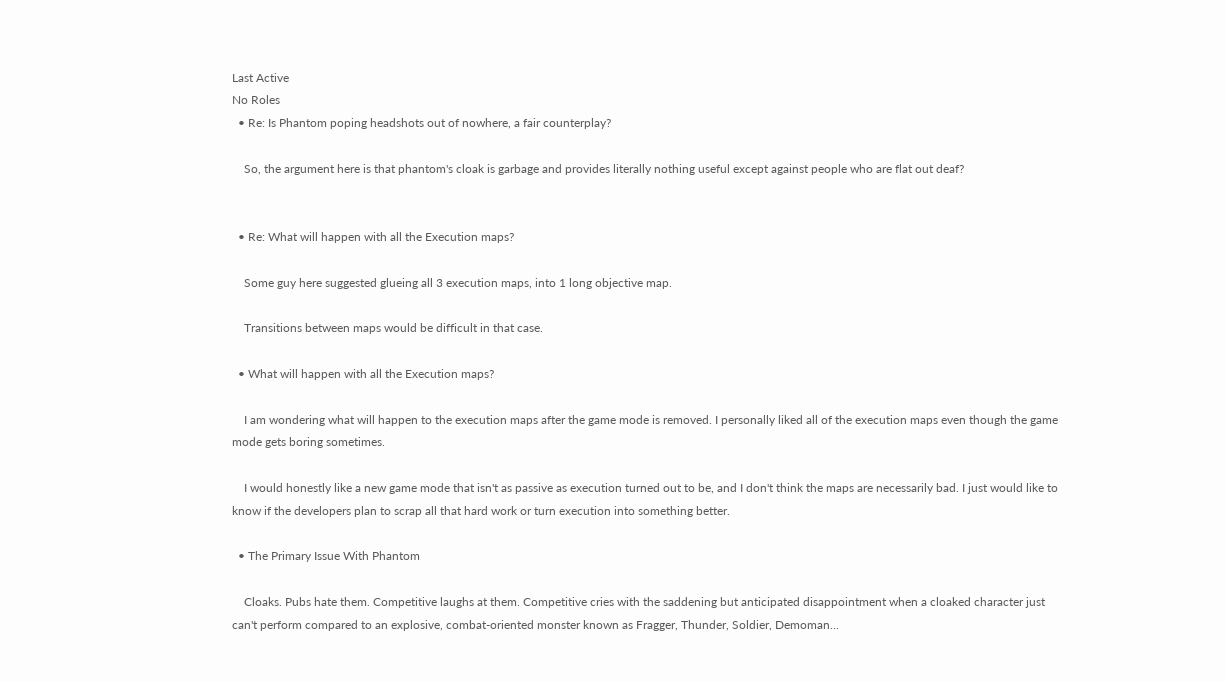Last Active
No Roles
  • Re: Is Phantom poping headshots out of nowhere, a fair counterplay?

    So, the argument here is that phantom's cloak is garbage and provides literally nothing useful except against people who are flat out deaf?


  • Re: What will happen with all the Execution maps?

    Some guy here suggested glueing all 3 execution maps, into 1 long objective map.

    Transitions between maps would be difficult in that case.

  • What will happen with all the Execution maps?

    I am wondering what will happen to the execution maps after the game mode is removed. I personally liked all of the execution maps even though the game mode gets boring sometimes.

    I would honestly like a new game mode that isn't as passive as execution turned out to be, and I don't think the maps are necessarily bad. I just would like to know if the developers plan to scrap all that hard work or turn execution into something better.

  • The Primary Issue With Phantom

    Cloaks. Pubs hate them. Competitive laughs at them. Competitive cries with the saddening but anticipated disappointment when a cloaked character just can't perform compared to an explosive, combat-oriented monster known as Fragger, Thunder, Soldier, Demoman...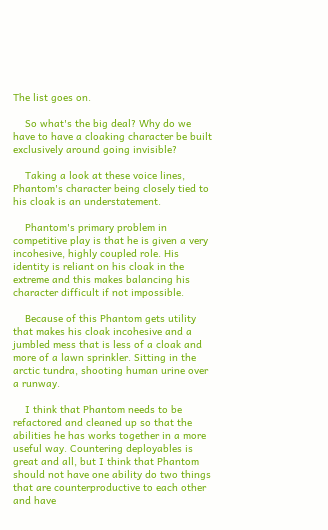The list goes on.

    So what's the big deal? Why do we have to have a cloaking character be built exclusively around going invisible?

    Taking a look at these voice lines, Phantom's character being closely tied to his cloak is an understatement.

    Phantom's primary problem in competitive play is that he is given a very incohesive, highly coupled role. His identity is reliant on his cloak in the extreme and this makes balancing his character difficult if not impossible.

    Because of this Phantom gets utility that makes his cloak incohesive and a jumbled mess that is less of a cloak and more of a lawn sprinkler. Sitting in the arctic tundra, shooting human urine over a runway.

    I think that Phantom needs to be refactored and cleaned up so that the abilities he has works together in a more useful way. Countering deployables is great and all, but I think that Phantom should not have one ability do two things that are counterproductive to each other and have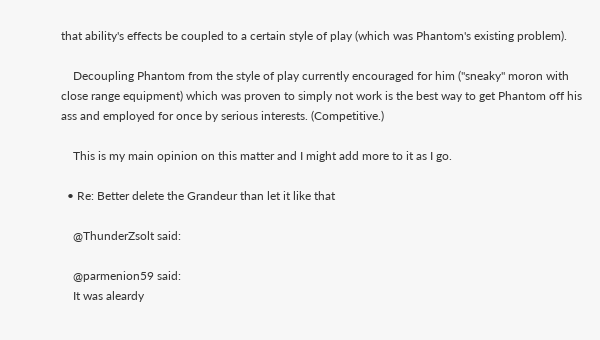that ability's effects be coupled to a certain style of play (which was Phantom's existing problem).

    Decoupling Phantom from the style of play currently encouraged for him ("sneaky" moron with close range equipment) which was proven to simply not work is the best way to get Phantom off his ass and employed for once by serious interests. (Competitive.)

    This is my main opinion on this matter and I might add more to it as I go.

  • Re: Better delete the Grandeur than let it like that

    @ThunderZsolt said:

    @parmenion59 said:
    It was aleardy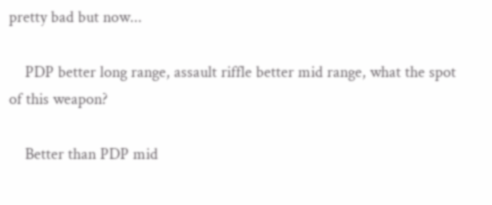pretty bad but now...

    PDP better long range, assault riffle better mid range, what the spot of this weapon?

    Better than PDP mid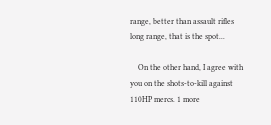range, better than assault rifles long range, that is the spot...

    On the other hand, I agree with you on the shots-to-kill against 110HP mercs. 1 more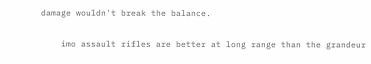damage wouldn't break the balance.

    imo assault rifles are better at long range than the grandeur